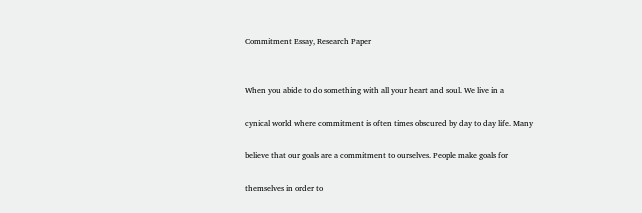Commitment Essay, Research Paper


When you abide to do something with all your heart and soul. We live in a

cynical world where commitment is often times obscured by day to day life. Many

believe that our goals are a commitment to ourselves. People make goals for

themselves in order to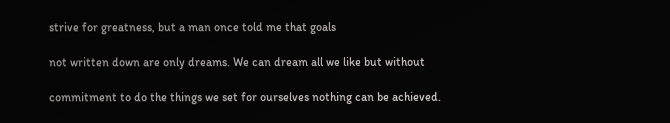strive for greatness, but a man once told me that goals

not written down are only dreams. We can dream all we like but without

commitment to do the things we set for ourselves nothing can be achieved.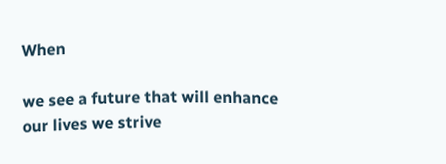When

we see a future that will enhance our lives we strive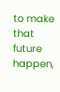to make that future happen,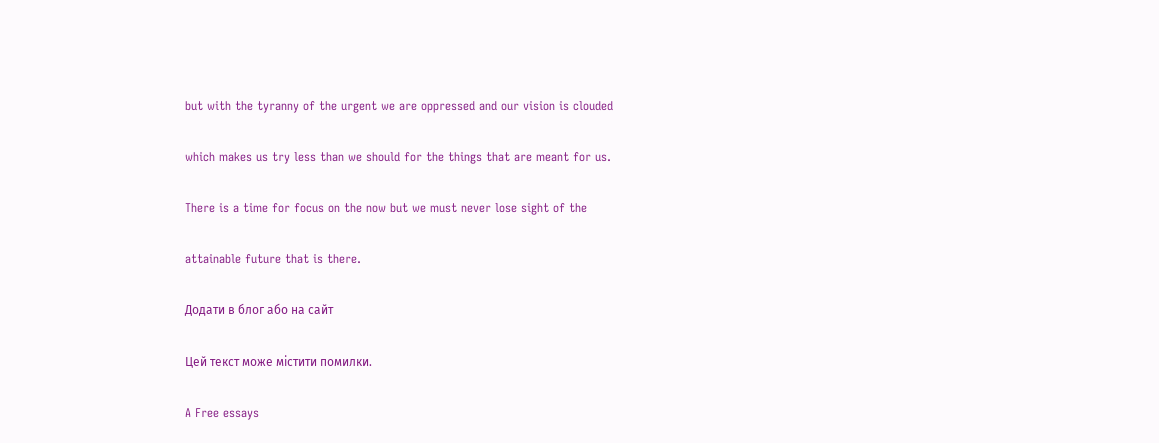but with the tyranny of the urgent we are oppressed and our vision is clouded

which makes us try less than we should for the things that are meant for us.

There is a time for focus on the now but we must never lose sight of the

attainable future that is there.

Додати в блог або на сайт

Цей текст може містити помилки.

A Free essays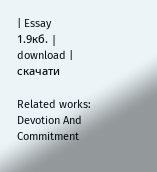| Essay
1.9кб. | download | скачати

Related works:
Devotion And Commitment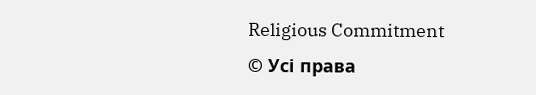Religious Commitment
© Усі права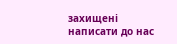захищені
написати до нас